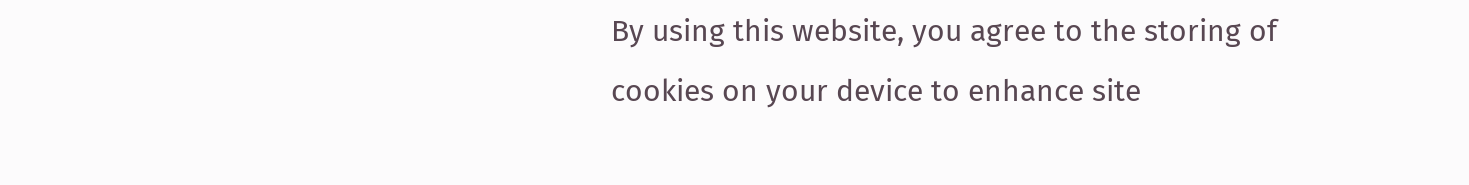By using this website, you agree to the storing of cookies on your device to enhance site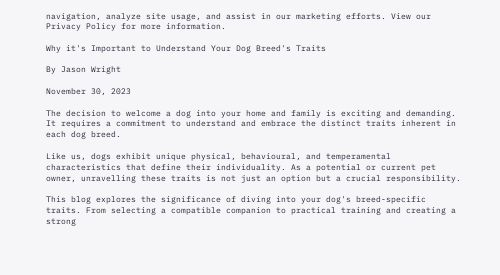navigation, analyze site usage, and assist in our marketing efforts. View our Privacy Policy for more information.

Why it's Important to Understand Your Dog Breed's Traits

By Jason Wright

November 30, 2023

The decision to welcome a dog into your home and family is exciting and demanding. It requires a commitment to understand and embrace the distinct traits inherent in each dog breed.

Like us, dogs exhibit unique physical, behavioural, and temperamental characteristics that define their individuality. As a potential or current pet owner, unravelling these traits is not just an option but a crucial responsibility.

This blog explores the significance of diving into your dog's breed-specific traits. From selecting a compatible companion to practical training and creating a strong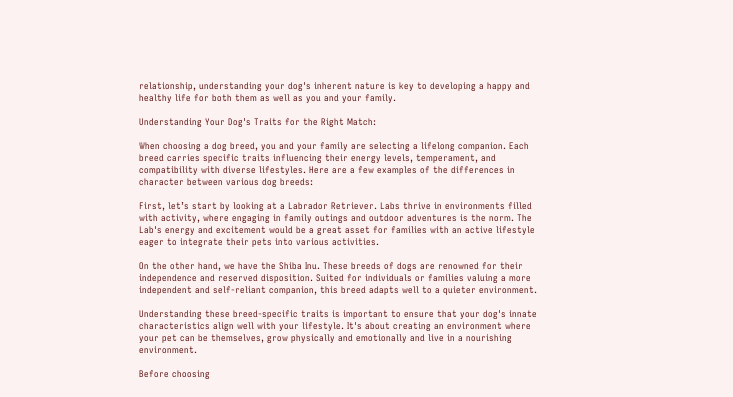relationship, understanding your dog's inherent nature is key to developing a happy and healthy life for both them as well as you and your family.

Understanding Your Dog's Traits for the Right Match:

When choosing a dog breed, you and your family are selecting a lifelong companion. Each breed carries specific traits influencing their energy levels, temperament, and compatibility with diverse lifestyles. Here are a few examples of the differences in character between various dog breeds:

First, let’s start by looking at a Labrador Retriever. Labs thrive in environments filled with activity, where engaging in family outings and outdoor adventures is the norm. The Lab's energy and excitement would be a great asset for families with an active lifestyle eager to integrate their pets into various activities.

On the other hand, we have the Shiba Inu. These breeds of dogs are renowned for their independence and reserved disposition. Suited for individuals or families valuing a more independent and self-reliant companion, this breed adapts well to a quieter environment.

Understanding these breed-specific traits is important to ensure that your dog's innate characteristics align well with your lifestyle. It's about creating an environment where your pet can be themselves, grow physically and emotionally and live in a nourishing environment.

Before choosing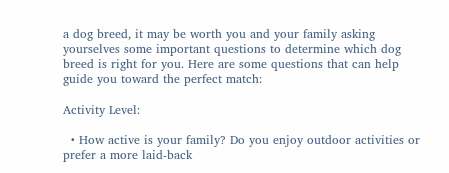a dog breed, it may be worth you and your family asking yourselves some important questions to determine which dog breed is right for you. Here are some questions that can help guide you toward the perfect match:

Activity Level:

  • How active is your family? Do you enjoy outdoor activities or prefer a more laid-back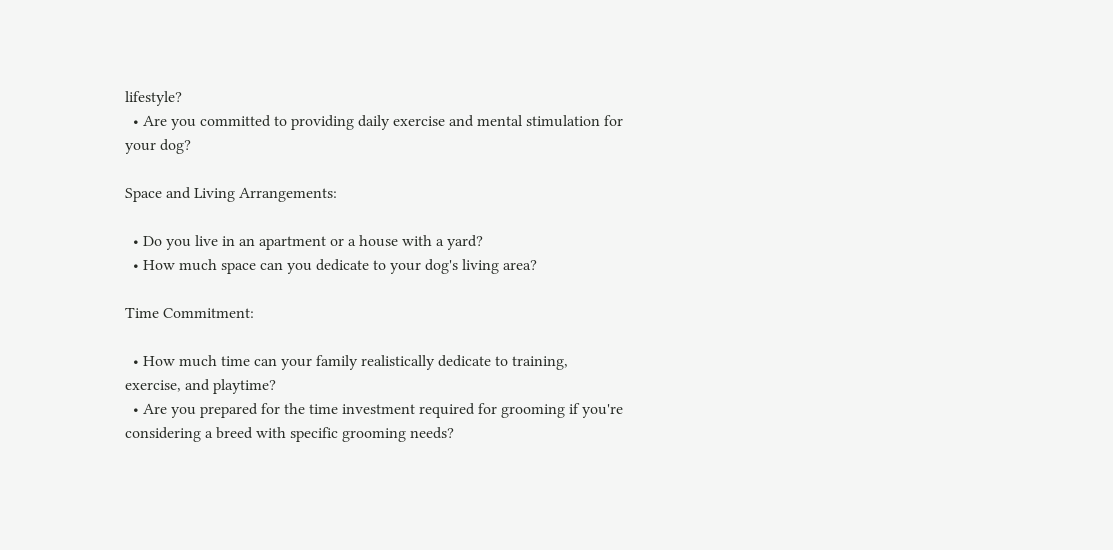lifestyle?
  • Are you committed to providing daily exercise and mental stimulation for your dog?

Space and Living Arrangements:

  • Do you live in an apartment or a house with a yard?
  • How much space can you dedicate to your dog's living area?

Time Commitment:

  • How much time can your family realistically dedicate to training, exercise, and playtime?
  • Are you prepared for the time investment required for grooming if you're considering a breed with specific grooming needs?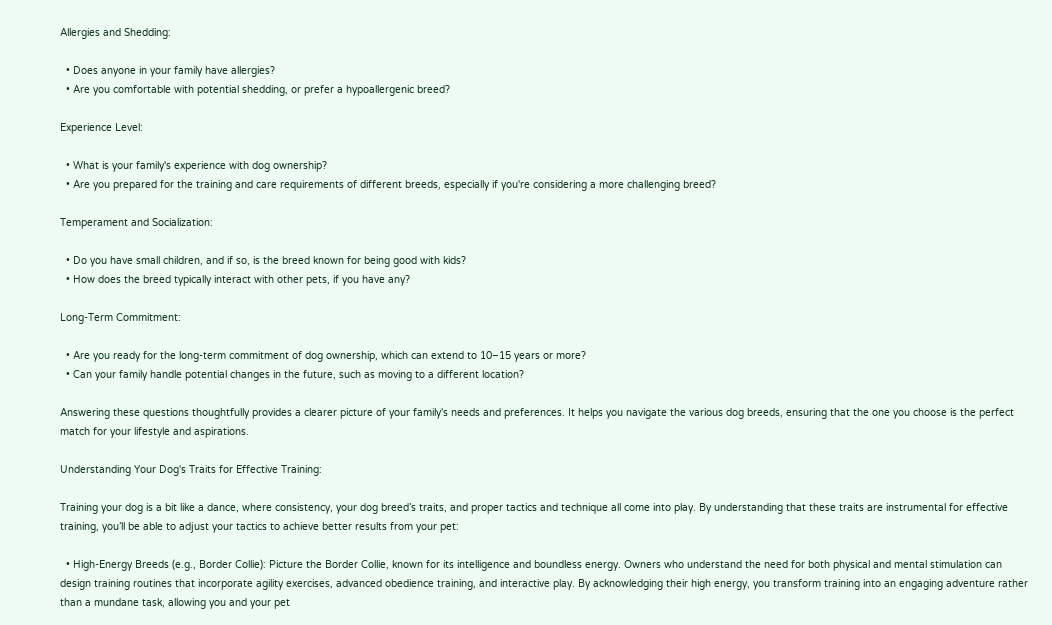Allergies and Shedding:

  • Does anyone in your family have allergies?
  • Are you comfortable with potential shedding, or prefer a hypoallergenic breed?

Experience Level:

  • What is your family's experience with dog ownership?
  • Are you prepared for the training and care requirements of different breeds, especially if you're considering a more challenging breed?

Temperament and Socialization:

  • Do you have small children, and if so, is the breed known for being good with kids?
  • How does the breed typically interact with other pets, if you have any?

Long-Term Commitment:

  • Are you ready for the long-term commitment of dog ownership, which can extend to 10–15 years or more?
  • Can your family handle potential changes in the future, such as moving to a different location?

Answering these questions thoughtfully provides a clearer picture of your family's needs and preferences. It helps you navigate the various dog breeds, ensuring that the one you choose is the perfect match for your lifestyle and aspirations.

Understanding Your Dog's Traits for Effective Training:

Training your dog is a bit like a dance, where consistency, your dog breed’s traits, and proper tactics and technique all come into play. By understanding that these traits are instrumental for effective training, you’ll be able to adjust your tactics to achieve better results from your pet:

  • High-Energy Breeds (e.g., Border Collie): Picture the Border Collie, known for its intelligence and boundless energy. Owners who understand the need for both physical and mental stimulation can design training routines that incorporate agility exercises, advanced obedience training, and interactive play. By acknowledging their high energy, you transform training into an engaging adventure rather than a mundane task, allowing you and your pet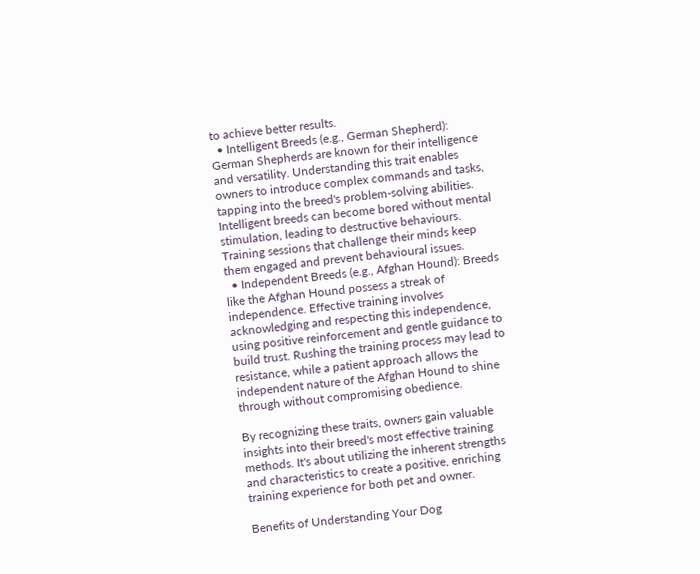to achieve better results.
  • Intelligent Breeds (e.g., German Shepherd): German Shepherds are known for their intelligence and versatility. Understanding this trait enables owners to introduce complex commands and tasks, tapping into the breed's problem-solving abilities. Intelligent breeds can become bored without mental stimulation, leading to destructive behaviours. Training sessions that challenge their minds keep them engaged and prevent behavioural issues.
  • Independent Breeds (e.g., Afghan Hound): Breeds like the Afghan Hound possess a streak of independence. Effective training involves acknowledging and respecting this independence, using positive reinforcement and gentle guidance to build trust. Rushing the training process may lead to resistance, while a patient approach allows the independent nature of the Afghan Hound to shine through without compromising obedience.

By recognizing these traits, owners gain valuable insights into their breed's most effective training methods. It's about utilizing the inherent strengths and characteristics to create a positive, enriching training experience for both pet and owner.

Benefits of Understanding Your Dog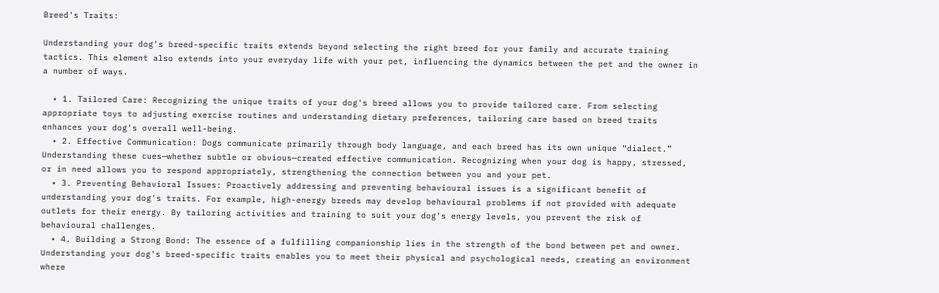Breed's Traits:

Understanding your dog's breed-specific traits extends beyond selecting the right breed for your family and accurate training tactics. This element also extends into your everyday life with your pet, influencing the dynamics between the pet and the owner in a number of ways.

  • 1. Tailored Care: Recognizing the unique traits of your dog's breed allows you to provide tailored care. From selecting appropriate toys to adjusting exercise routines and understanding dietary preferences, tailoring care based on breed traits enhances your dog's overall well-being.
  • 2. Effective Communication: Dogs communicate primarily through body language, and each breed has its own unique “dialect.” Understanding these cues—whether subtle or obvious—created effective communication. Recognizing when your dog is happy, stressed, or in need allows you to respond appropriately, strengthening the connection between you and your pet.
  • 3. Preventing Behavioral Issues: Proactively addressing and preventing behavioural issues is a significant benefit of understanding your dog's traits. For example, high-energy breeds may develop behavioural problems if not provided with adequate outlets for their energy. By tailoring activities and training to suit your dog's energy levels, you prevent the risk of behavioural challenges.
  • 4. Building a Strong Bond: The essence of a fulfilling companionship lies in the strength of the bond between pet and owner. Understanding your dog's breed-specific traits enables you to meet their physical and psychological needs, creating an environment where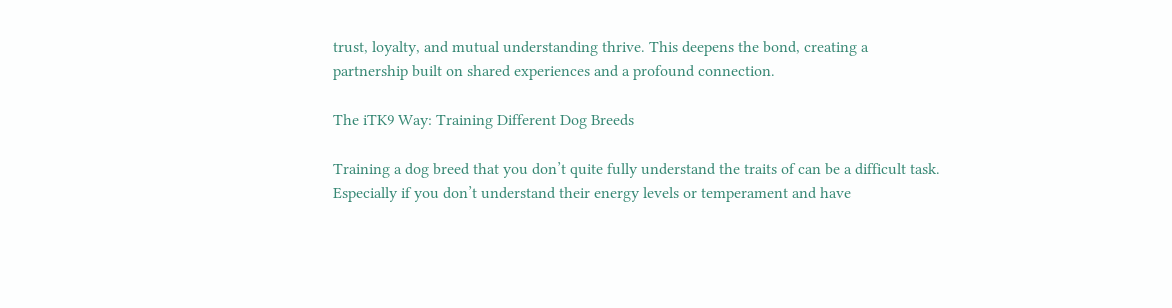trust, loyalty, and mutual understanding thrive. This deepens the bond, creating a partnership built on shared experiences and a profound connection.

The iTK9 Way: Training Different Dog Breeds

Training a dog breed that you don’t quite fully understand the traits of can be a difficult task. Especially if you don’t understand their energy levels or temperament and have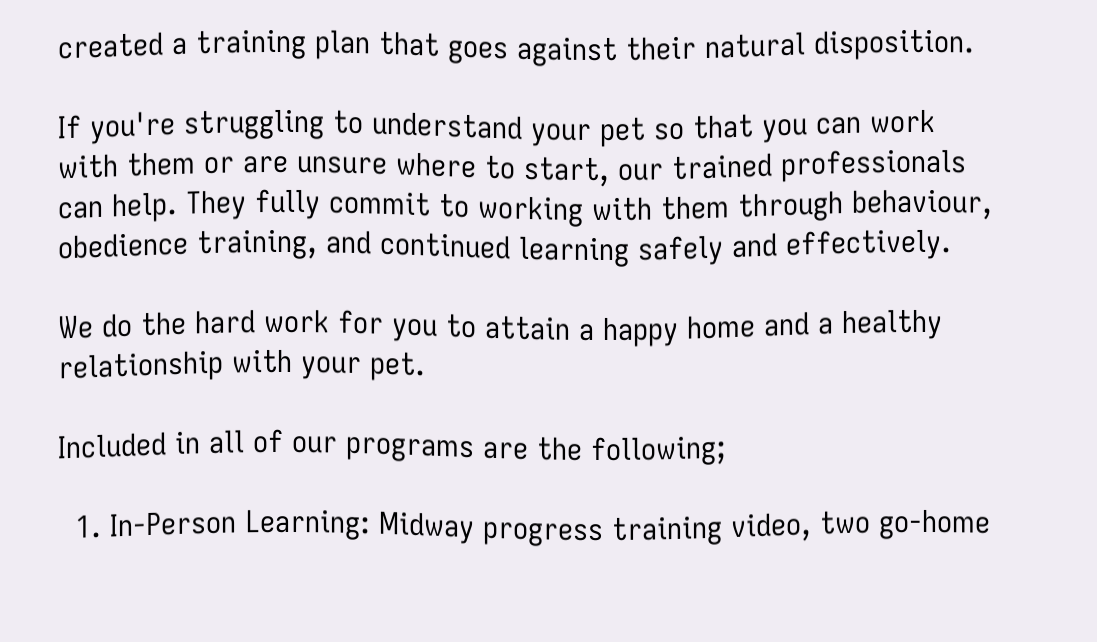created a training plan that goes against their natural disposition.

If you're struggling to understand your pet so that you can work with them or are unsure where to start, our trained professionals can help. They fully commit to working with them through behaviour, obedience training, and continued learning safely and effectively.

We do the hard work for you to attain a happy home and a healthy relationship with your pet.

Included in all of our programs are the following;

  1. In-Person Learning: Midway progress training video, two go-home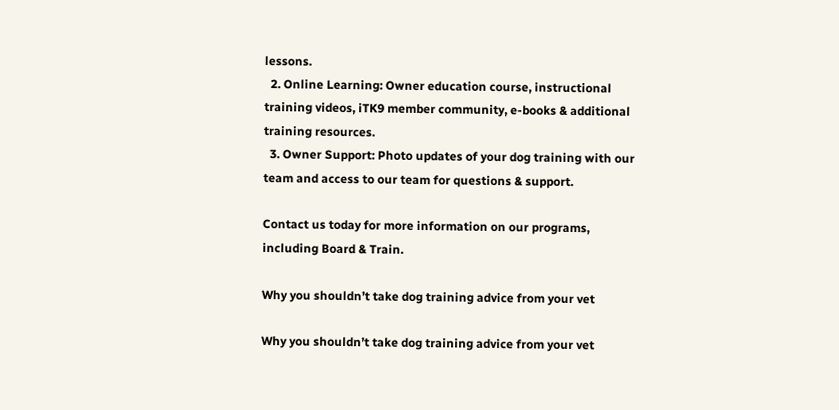lessons.
  2. Online Learning: Owner education course, instructional training videos, iTK9 member community, e-books & additional training resources.
  3. Owner Support: Photo updates of your dog training with our team and access to our team for questions & support.

Contact us today for more information on our programs, including Board & Train.

Why you shouldn’t take dog training advice from your vet

Why you shouldn’t take dog training advice from your vet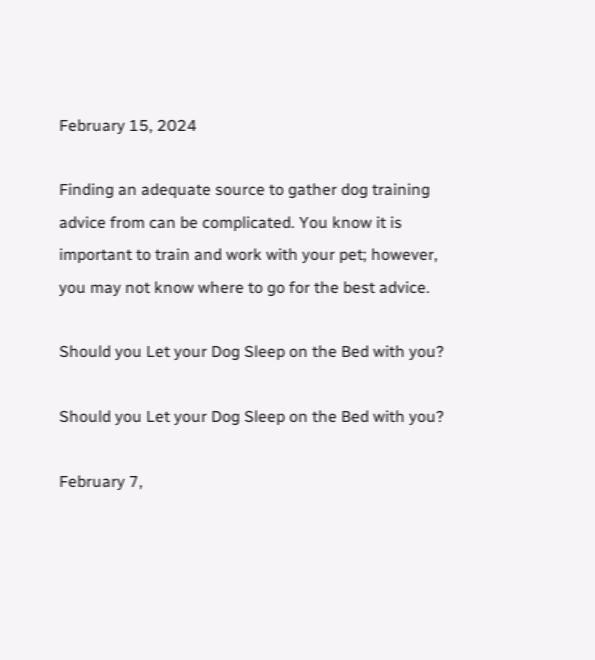February 15, 2024

Finding an adequate source to gather dog training advice from can be complicated. You know it is important to train and work with your pet; however, you may not know where to go for the best advice.

Should you Let your Dog Sleep on the Bed with you?

Should you Let your Dog Sleep on the Bed with you?

February 7,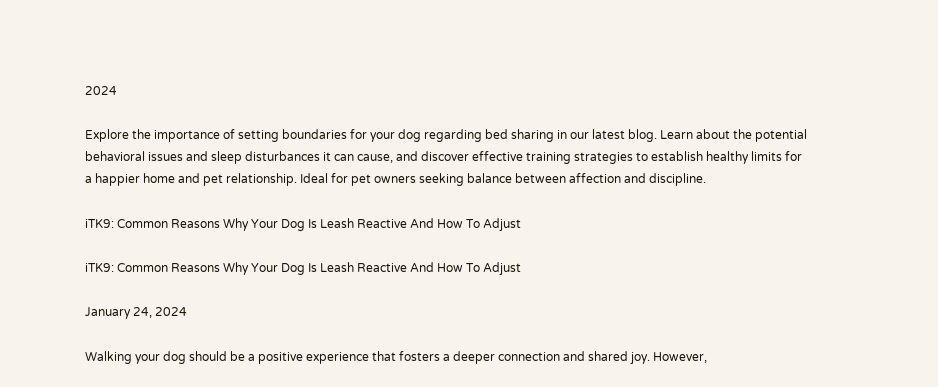2024

Explore the importance of setting boundaries for your dog regarding bed sharing in our latest blog. Learn about the potential behavioral issues and sleep disturbances it can cause, and discover effective training strategies to establish healthy limits for a happier home and pet relationship. Ideal for pet owners seeking balance between affection and discipline.

iTK9: Common Reasons Why Your Dog Is Leash Reactive And How To Adjust

iTK9: Common Reasons Why Your Dog Is Leash Reactive And How To Adjust

January 24, 2024

Walking your dog should be a positive experience that fosters a deeper connection and shared joy. However,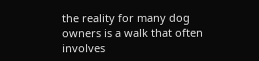the reality for many dog owners is a walk that often involves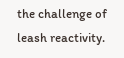the challenge of leash reactivity.